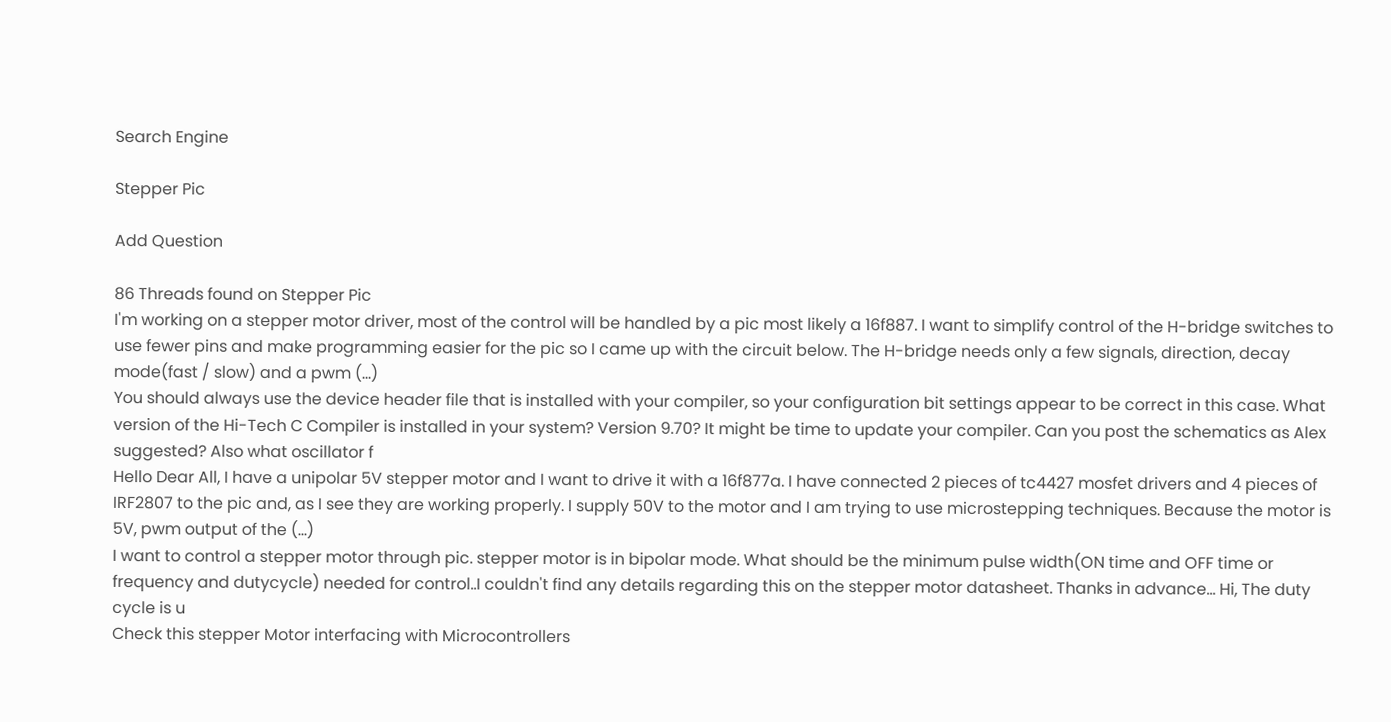Search Engine

Stepper Pic

Add Question

86 Threads found on Stepper Pic
I'm working on a stepper motor driver, most of the control will be handled by a pic most likely a 16f887. I want to simplify control of the H-bridge switches to use fewer pins and make programming easier for the pic so I came up with the circuit below. The H-bridge needs only a few signals, direction, decay mode(fast / slow) and a pwm (...)
You should always use the device header file that is installed with your compiler, so your configuration bit settings appear to be correct in this case. What version of the Hi-Tech C Compiler is installed in your system? Version 9.70? It might be time to update your compiler. Can you post the schematics as Alex suggested? Also what oscillator f
Hello Dear All, I have a unipolar 5V stepper motor and I want to drive it with a 16f877a. I have connected 2 pieces of tc4427 mosfet drivers and 4 pieces of IRF2807 to the pic and, as I see they are working properly. I supply 50V to the motor and I am trying to use microstepping techniques. Because the motor is 5V, pwm output of the (...)
I want to control a stepper motor through pic. stepper motor is in bipolar mode. What should be the minimum pulse width(ON time and OFF time or frequency and dutycycle) needed for control..I couldn't find any details regarding this on the stepper motor datasheet. Thanks in advance... Hi, The duty cycle is u
Check this stepper Motor interfacing with Microcontrollers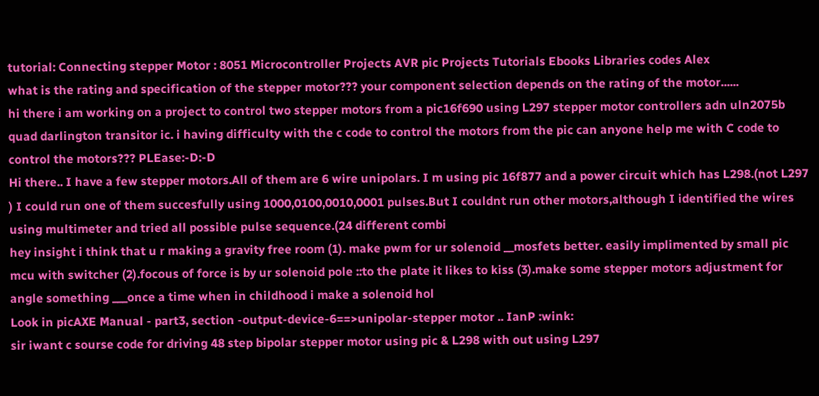tutorial: Connecting stepper Motor : 8051 Microcontroller Projects AVR pic Projects Tutorials Ebooks Libraries codes Alex
what is the rating and specification of the stepper motor??? your component selection depends on the rating of the motor......
hi there i am working on a project to control two stepper motors from a pic16f690 using L297 stepper motor controllers adn uln2075b quad darlington transitor ic. i having difficulty with the c code to control the motors from the pic can anyone help me with C code to control the motors??? PLEase:-D:-D
Hi there.. I have a few stepper motors.All of them are 6 wire unipolars. I m using pic 16f877 and a power circuit which has L298.(not L297 ) I could run one of them succesfully using 1000,0100,0010,0001 pulses.But I couldnt run other motors,although I identified the wires using multimeter and tried all possible pulse sequence.(24 different combi
hey insight i think that u r making a gravity free room (1). make pwm for ur solenoid __mosfets better. easily implimented by small pic mcu with switcher (2).focous of force is by ur solenoid pole ::to the plate it likes to kiss (3).make some stepper motors adjustment for angle something ___once a time when in childhood i make a solenoid hol
Look in picAXE Manual - part3, section -output-device-6==>unipolar-stepper motor .. IanP :wink:
sir iwant c sourse code for driving 48 step bipolar stepper motor using pic & L298 with out using L297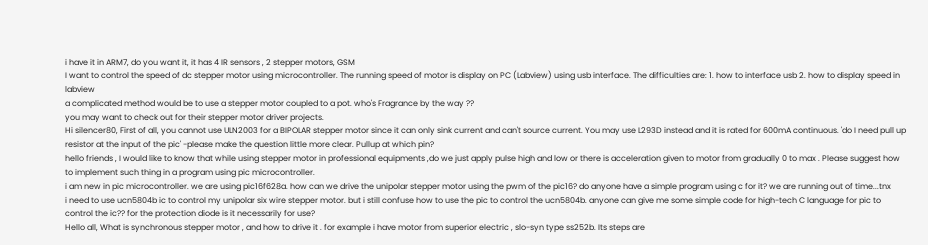i have it in ARM7, do you want it, it has 4 IR sensors , 2 stepper motors, GSM
I want to control the speed of dc stepper motor using microcontroller. The running speed of motor is display on PC (Labview) using usb interface. The difficulties are: 1. how to interface usb 2. how to display speed in labview
a complicated method would be to use a stepper motor coupled to a pot. who's Fragrance by the way ??
you may want to check out for their stepper motor driver projects.
Hi silencer80, First of all, you cannot use ULN2003 for a BIPOLAR stepper motor since it can only sink current and can't source current. You may use L293D instead and it is rated for 600mA continuous. 'do I need pull up resistor at the input of the pic' -please make the question little more clear. Pullup at which pin?
hello friends , I would like to know that while using stepper motor in professional equipments ,do we just apply pulse high and low or there is acceleration given to motor from gradually 0 to max . Please suggest how to implement such thing in a program using pic microcontroller.
i am new in pic microcontroller. we are using pic16f628a. how can we drive the unipolar stepper motor using the pwm of the pic16? do anyone have a simple program using c for it? we are running out of time...tnx
i need to use ucn5804b ic to control my unipolar six wire stepper motor. but i still confuse how to use the pic to control the ucn5804b. anyone can give me some simple code for high-tech C language for pic to control the ic?? for the protection diode is it necessarily for use?
Hello all, What is synchronous stepper motor , and how to drive it . for example i have motor from superior electric , slo-syn type ss252b. Its steps are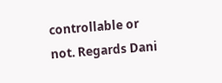controllable or not. Regards Dani